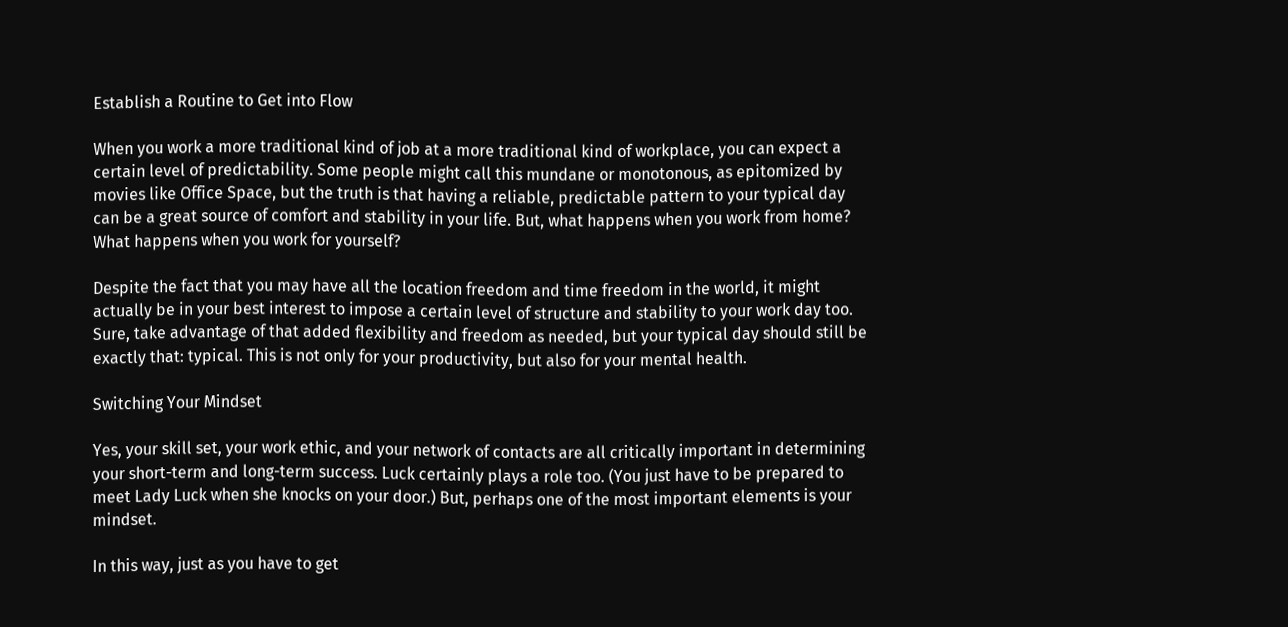Establish a Routine to Get into Flow

When you work a more traditional kind of job at a more traditional kind of workplace, you can expect a certain level of predictability. Some people might call this mundane or monotonous, as epitomized by movies like Office Space, but the truth is that having a reliable, predictable pattern to your typical day can be a great source of comfort and stability in your life. But, what happens when you work from home? What happens when you work for yourself?

Despite the fact that you may have all the location freedom and time freedom in the world, it might actually be in your best interest to impose a certain level of structure and stability to your work day too. Sure, take advantage of that added flexibility and freedom as needed, but your typical day should still be exactly that: typical. This is not only for your productivity, but also for your mental health.

Switching Your Mindset

Yes, your skill set, your work ethic, and your network of contacts are all critically important in determining your short-term and long-term success. Luck certainly plays a role too. (You just have to be prepared to meet Lady Luck when she knocks on your door.) But, perhaps one of the most important elements is your mindset.

In this way, just as you have to get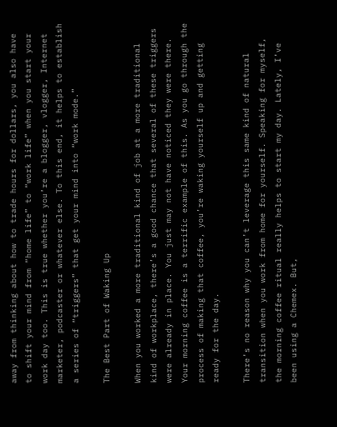away from thinking about how to trade hours for dollars, you also have to shift your mind from “home life” to “work life” when you start your work day too. This is true whether you’re a blogger, vlogger, Internet marketer, podcaster or whatever else. To this end, it helps to establish a series of “triggers” that get your mind into “work mode.”

The Best Part of Waking Up

When you worked a more traditional kind of job at a more traditional kind of workplace, there’s a good chance that several of these triggers were already in place. You just may not have noticed they were there. Your morning coffee is a terrific example of this. As you go through the process of making that coffee, you’re waking yourself up and getting ready for the day.

There’s no reason why you can’t leverage this same kind of natural transition when you work from home for yourself. Speaking for myself, the morning coffee ritual really helps to start my day. Lately, I’ve been using a Chemex. But,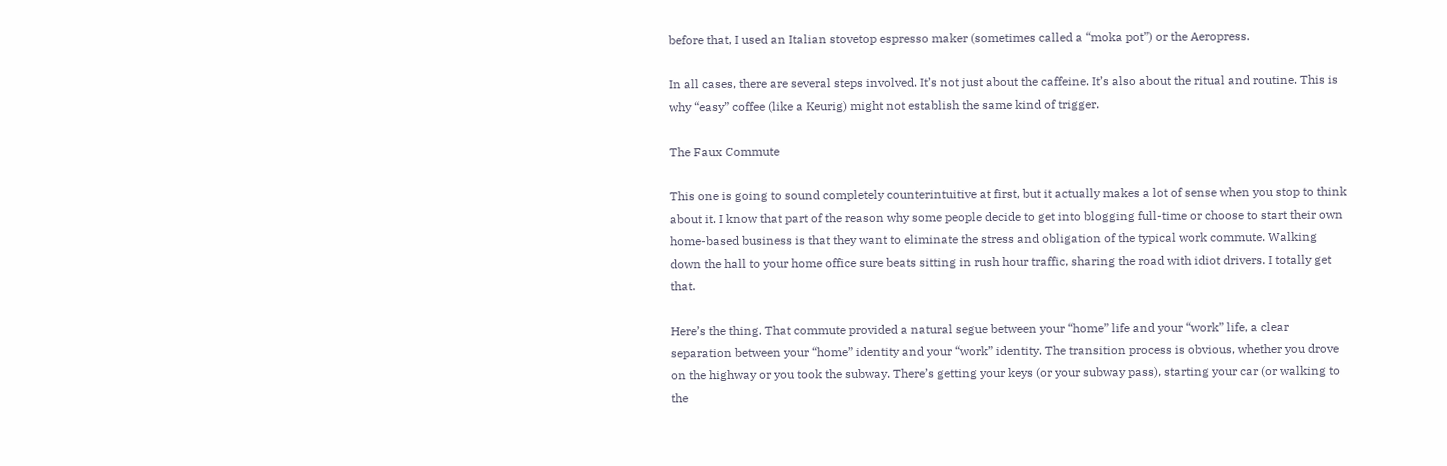before that, I used an Italian stovetop espresso maker (sometimes called a “moka pot”) or the Aeropress.

In all cases, there are several steps involved. It’s not just about the caffeine. It’s also about the ritual and routine. This is why “easy” coffee (like a Keurig) might not establish the same kind of trigger.

The Faux Commute

This one is going to sound completely counterintuitive at first, but it actually makes a lot of sense when you stop to think about it. I know that part of the reason why some people decide to get into blogging full-time or choose to start their own home-based business is that they want to eliminate the stress and obligation of the typical work commute. Walking down the hall to your home office sure beats sitting in rush hour traffic, sharing the road with idiot drivers. I totally get that.

Here’s the thing. That commute provided a natural segue between your “home” life and your “work” life, a clear separation between your “home” identity and your “work” identity. The transition process is obvious, whether you drove on the highway or you took the subway. There’s getting your keys (or your subway pass), starting your car (or walking to the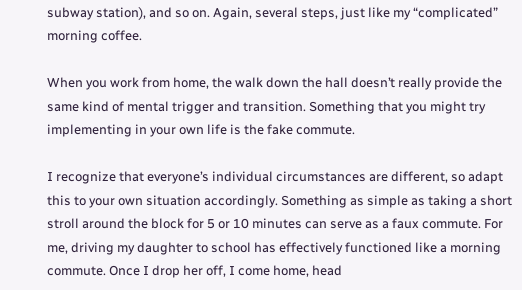subway station), and so on. Again, several steps, just like my “complicated” morning coffee.

When you work from home, the walk down the hall doesn’t really provide the same kind of mental trigger and transition. Something that you might try implementing in your own life is the fake commute.

I recognize that everyone’s individual circumstances are different, so adapt this to your own situation accordingly. Something as simple as taking a short stroll around the block for 5 or 10 minutes can serve as a faux commute. For me, driving my daughter to school has effectively functioned like a morning commute. Once I drop her off, I come home, head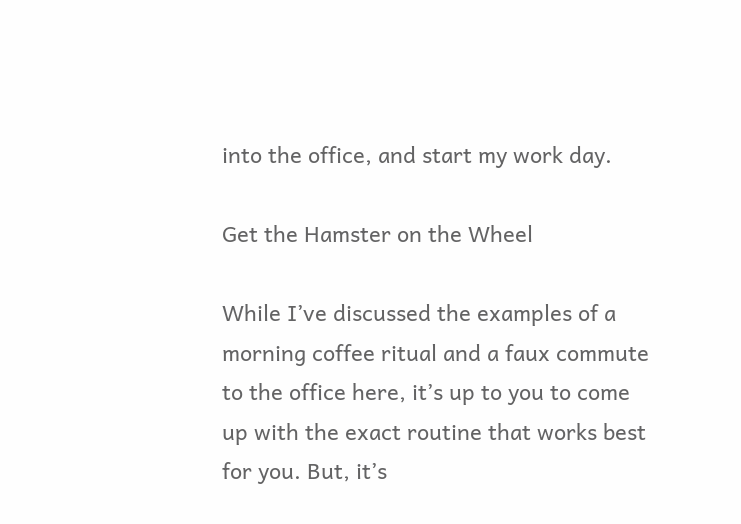into the office, and start my work day.

Get the Hamster on the Wheel

While I’ve discussed the examples of a morning coffee ritual and a faux commute to the office here, it’s up to you to come up with the exact routine that works best for you. But, it’s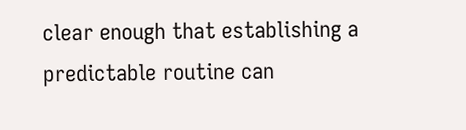clear enough that establishing a predictable routine can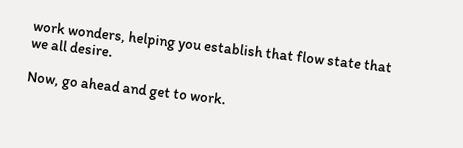work wonders, helping you establish that flow state that we all desire.

Now, go ahead and get to work.